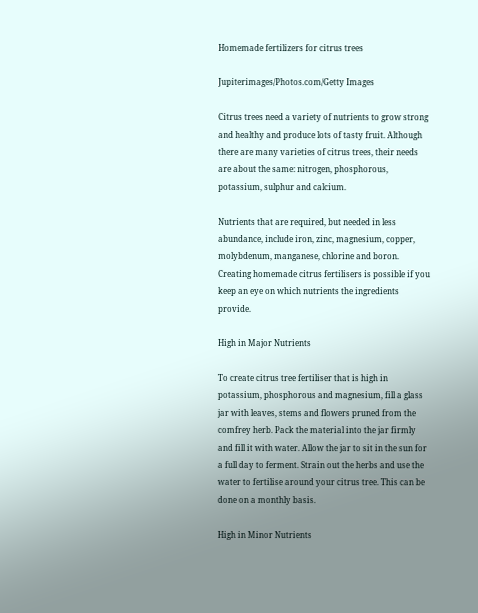Homemade fertilizers for citrus trees

Jupiterimages/Photos.com/Getty Images

Citrus trees need a variety of nutrients to grow strong and healthy and produce lots of tasty fruit. Although there are many varieties of citrus trees, their needs are about the same: nitrogen, phosphorous, potassium, sulphur and calcium.

Nutrients that are required, but needed in less abundance, include iron, zinc, magnesium, copper, molybdenum, manganese, chlorine and boron. Creating homemade citrus fertilisers is possible if you keep an eye on which nutrients the ingredients provide.

High in Major Nutrients

To create citrus tree fertiliser that is high in potassium, phosphorous and magnesium, fill a glass jar with leaves, stems and flowers pruned from the comfrey herb. Pack the material into the jar firmly and fill it with water. Allow the jar to sit in the sun for a full day to ferment. Strain out the herbs and use the water to fertilise around your citrus tree. This can be done on a monthly basis.

High in Minor Nutrients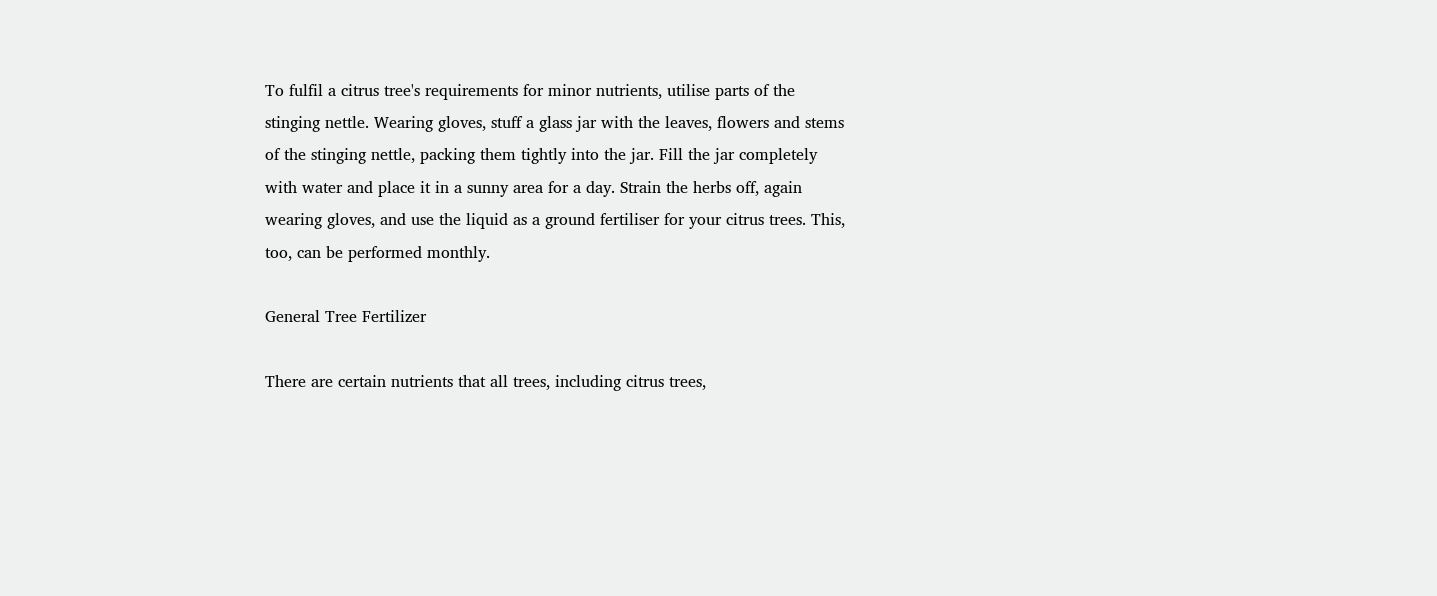To fulfil a citrus tree's requirements for minor nutrients, utilise parts of the stinging nettle. Wearing gloves, stuff a glass jar with the leaves, flowers and stems of the stinging nettle, packing them tightly into the jar. Fill the jar completely with water and place it in a sunny area for a day. Strain the herbs off, again wearing gloves, and use the liquid as a ground fertiliser for your citrus trees. This, too, can be performed monthly.

General Tree Fertilizer

There are certain nutrients that all trees, including citrus trees,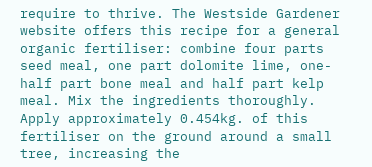require to thrive. The Westside Gardener website offers this recipe for a general organic fertiliser: combine four parts seed meal, one part dolomite lime, one-half part bone meal and half part kelp meal. Mix the ingredients thoroughly. Apply approximately 0.454kg. of this fertiliser on the ground around a small tree, increasing the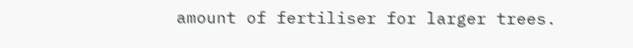amount of fertiliser for larger trees.